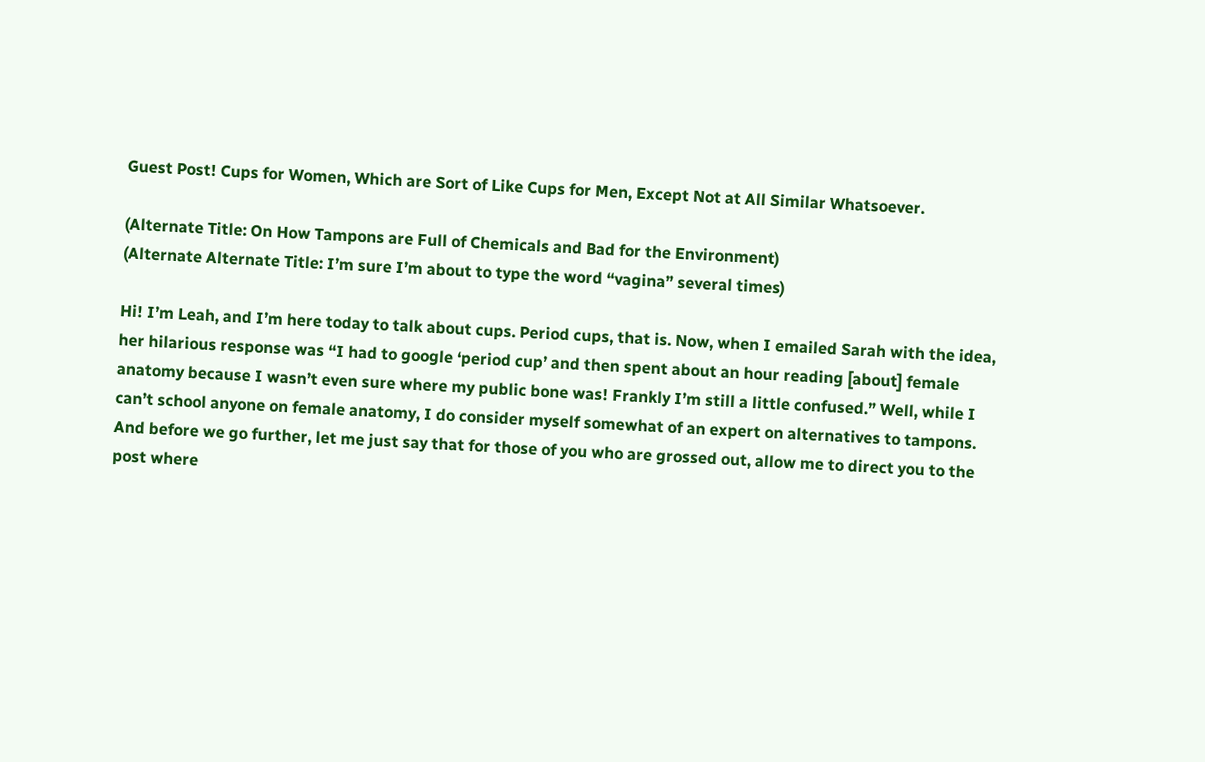Guest Post! Cups for Women, Which are Sort of Like Cups for Men, Except Not at All Similar Whatsoever.

(Alternate Title: On How Tampons are Full of Chemicals and Bad for the Environment)
(Alternate Alternate Title: I’m sure I’m about to type the word “vagina” several times)

Hi! I’m Leah, and I’m here today to talk about cups. Period cups, that is. Now, when I emailed Sarah with the idea, her hilarious response was “I had to google ‘period cup’ and then spent about an hour reading [about] female anatomy because I wasn’t even sure where my public bone was! Frankly I’m still a little confused.” Well, while I can’t school anyone on female anatomy, I do consider myself somewhat of an expert on alternatives to tampons. And before we go further, let me just say that for those of you who are grossed out, allow me to direct you to the post where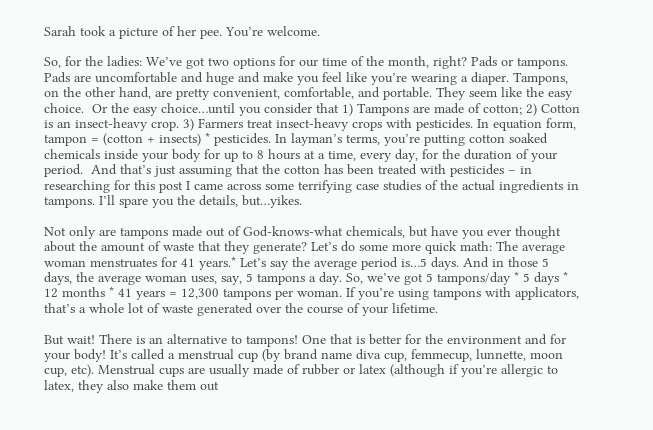Sarah took a picture of her pee. You’re welcome.

So, for the ladies: We’ve got two options for our time of the month, right? Pads or tampons. Pads are uncomfortable and huge and make you feel like you’re wearing a diaper. Tampons, on the other hand, are pretty convenient, comfortable, and portable. They seem like the easy choice.  Or the easy choice…until you consider that 1) Tampons are made of cotton; 2) Cotton is an insect-heavy crop. 3) Farmers treat insect-heavy crops with pesticides. In equation form, tampon = (cotton + insects) * pesticides. In layman’s terms, you’re putting cotton soaked chemicals inside your body for up to 8 hours at a time, every day, for the duration of your period.  And that’s just assuming that the cotton has been treated with pesticides – in researching for this post I came across some terrifying case studies of the actual ingredients in tampons. I’ll spare you the details, but…yikes.

Not only are tampons made out of God-knows-what chemicals, but have you ever thought about the amount of waste that they generate? Let’s do some more quick math: The average woman menstruates for 41 years.* Let’s say the average period is…5 days. And in those 5 days, the average woman uses, say, 5 tampons a day. So, we’ve got 5 tampons/day * 5 days * 12 months * 41 years = 12,300 tampons per woman. If you’re using tampons with applicators, that’s a whole lot of waste generated over the course of your lifetime.

But wait! There is an alternative to tampons! One that is better for the environment and for your body! It’s called a menstrual cup (by brand name diva cup, femmecup, lunnette, moon cup, etc). Menstrual cups are usually made of rubber or latex (although if you’re allergic to latex, they also make them out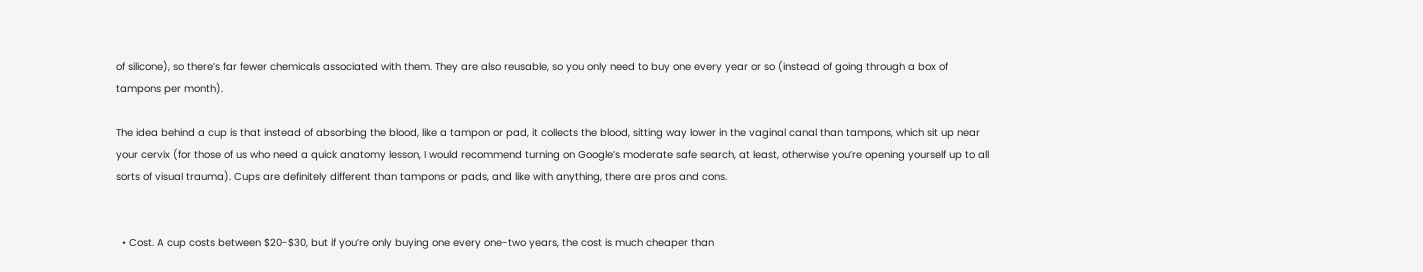of silicone), so there’s far fewer chemicals associated with them. They are also reusable, so you only need to buy one every year or so (instead of going through a box of tampons per month).

The idea behind a cup is that instead of absorbing the blood, like a tampon or pad, it collects the blood, sitting way lower in the vaginal canal than tampons, which sit up near your cervix (for those of us who need a quick anatomy lesson, I would recommend turning on Google’s moderate safe search, at least, otherwise you’re opening yourself up to all sorts of visual trauma). Cups are definitely different than tampons or pads, and like with anything, there are pros and cons.


  • Cost. A cup costs between $20-$30, but if you’re only buying one every one-two years, the cost is much cheaper than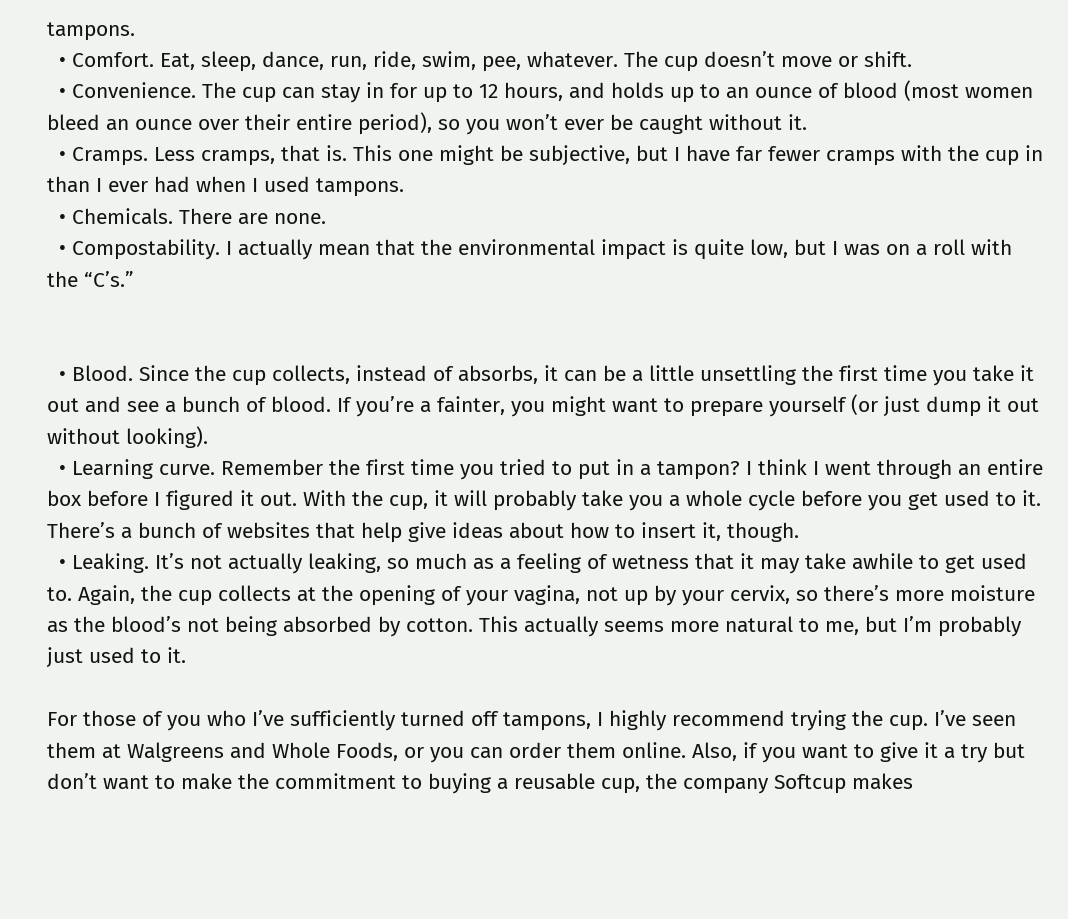tampons.
  • Comfort. Eat, sleep, dance, run, ride, swim, pee, whatever. The cup doesn’t move or shift.
  • Convenience. The cup can stay in for up to 12 hours, and holds up to an ounce of blood (most women bleed an ounce over their entire period), so you won’t ever be caught without it.
  • Cramps. Less cramps, that is. This one might be subjective, but I have far fewer cramps with the cup in than I ever had when I used tampons.
  • Chemicals. There are none.
  • Compostability. I actually mean that the environmental impact is quite low, but I was on a roll with the “C’s.”


  • Blood. Since the cup collects, instead of absorbs, it can be a little unsettling the first time you take it out and see a bunch of blood. If you’re a fainter, you might want to prepare yourself (or just dump it out without looking).
  • Learning curve. Remember the first time you tried to put in a tampon? I think I went through an entire box before I figured it out. With the cup, it will probably take you a whole cycle before you get used to it. There’s a bunch of websites that help give ideas about how to insert it, though.
  • Leaking. It’s not actually leaking, so much as a feeling of wetness that it may take awhile to get used to. Again, the cup collects at the opening of your vagina, not up by your cervix, so there’s more moisture as the blood’s not being absorbed by cotton. This actually seems more natural to me, but I’m probably just used to it.

For those of you who I’ve sufficiently turned off tampons, I highly recommend trying the cup. I’ve seen them at Walgreens and Whole Foods, or you can order them online. Also, if you want to give it a try but don’t want to make the commitment to buying a reusable cup, the company Softcup makes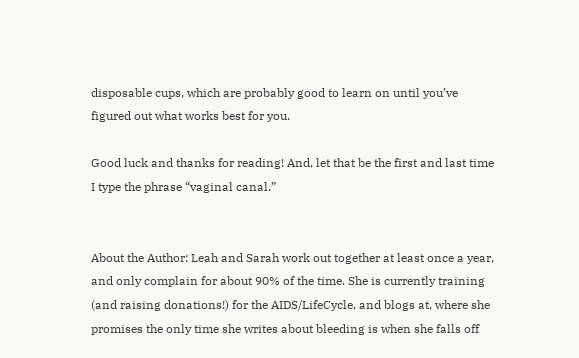disposable cups, which are probably good to learn on until you’ve figured out what works best for you.

Good luck and thanks for reading! And, let that be the first and last time I type the phrase “vaginal canal.”


About the Author: Leah and Sarah work out together at least once a year, and only complain for about 90% of the time. She is currently training (and raising donations!) for the AIDS/LifeCycle, and blogs at, where she promises the only time she writes about bleeding is when she falls off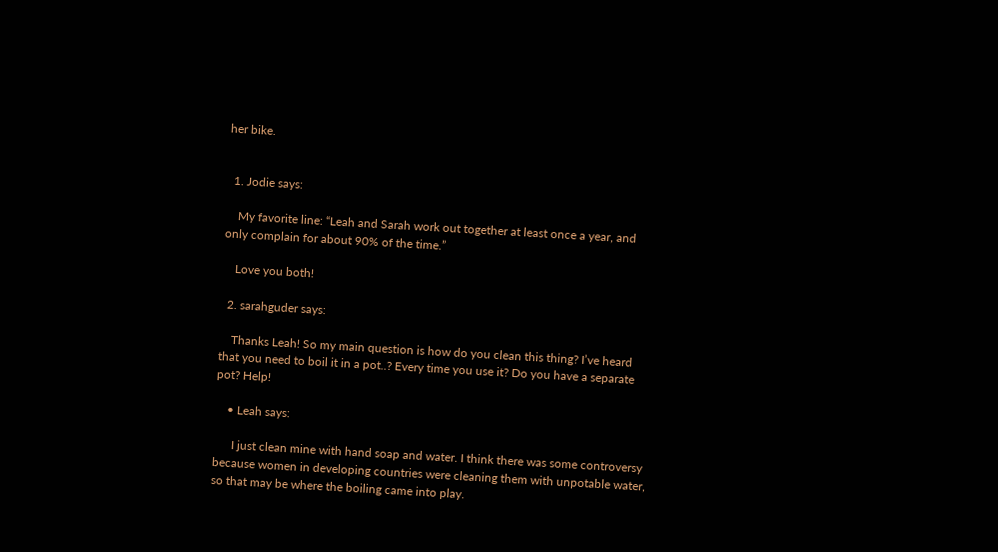her bike.


  1. Jodie says:

    My favorite line: “Leah and Sarah work out together at least once a year, and only complain for about 90% of the time.”

    Love you both!

  2. sarahguder says:

    Thanks Leah! So my main question is how do you clean this thing? I’ve heard that you need to boil it in a pot..? Every time you use it? Do you have a separate pot? Help!

    • Leah says:

      I just clean mine with hand soap and water. I think there was some controversy because women in developing countries were cleaning them with unpotable water, so that may be where the boiling came into play.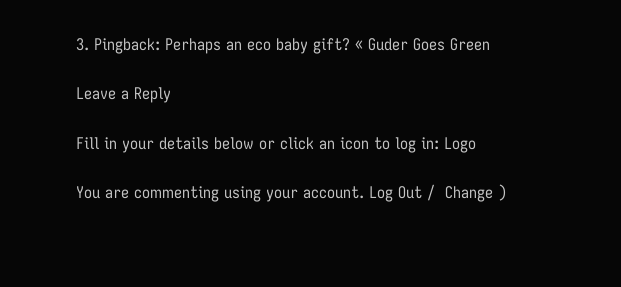3. Pingback: Perhaps an eco baby gift? « Guder Goes Green

Leave a Reply

Fill in your details below or click an icon to log in: Logo

You are commenting using your account. Log Out /  Change )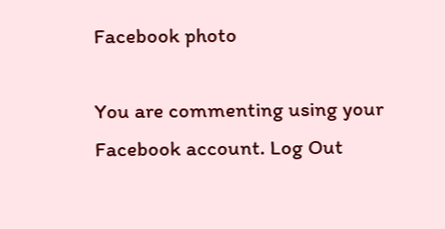Facebook photo

You are commenting using your Facebook account. Log Out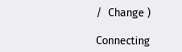/  Change )

Connecting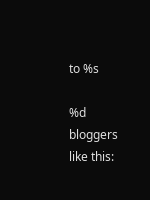to %s

%d bloggers like this: